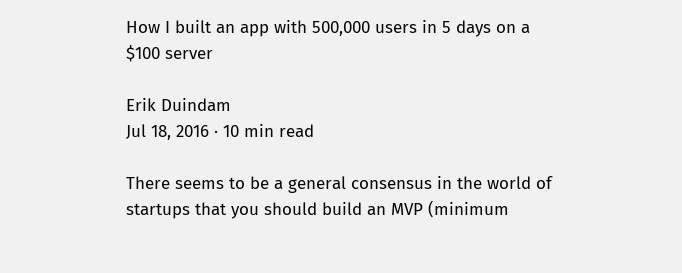How I built an app with 500,000 users in 5 days on a $100 server

Erik Duindam
Jul 18, 2016 · 10 min read

There seems to be a general consensus in the world of startups that you should build an MVP (minimum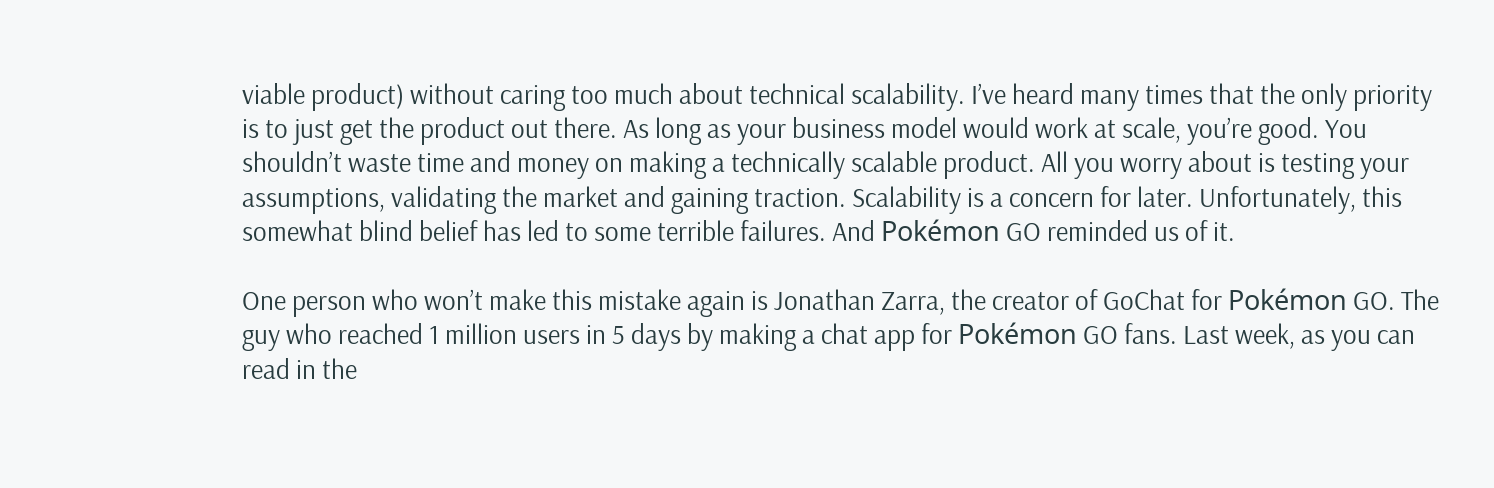viable product) without caring too much about technical scalability. I’ve heard many times that the only priority is to just get the product out there. As long as your business model would work at scale, you’re good. You shouldn’t waste time and money on making a technically scalable product. All you worry about is testing your assumptions, validating the market and gaining traction. Scalability is a concern for later. Unfortunately, this somewhat blind belief has led to some terrible failures. And Pokémon GO reminded us of it.

One person who won’t make this mistake again is Jonathan Zarra, the creator of GoChat for Pokémon GO. The guy who reached 1 million users in 5 days by making a chat app for Pokémon GO fans. Last week, as you can read in the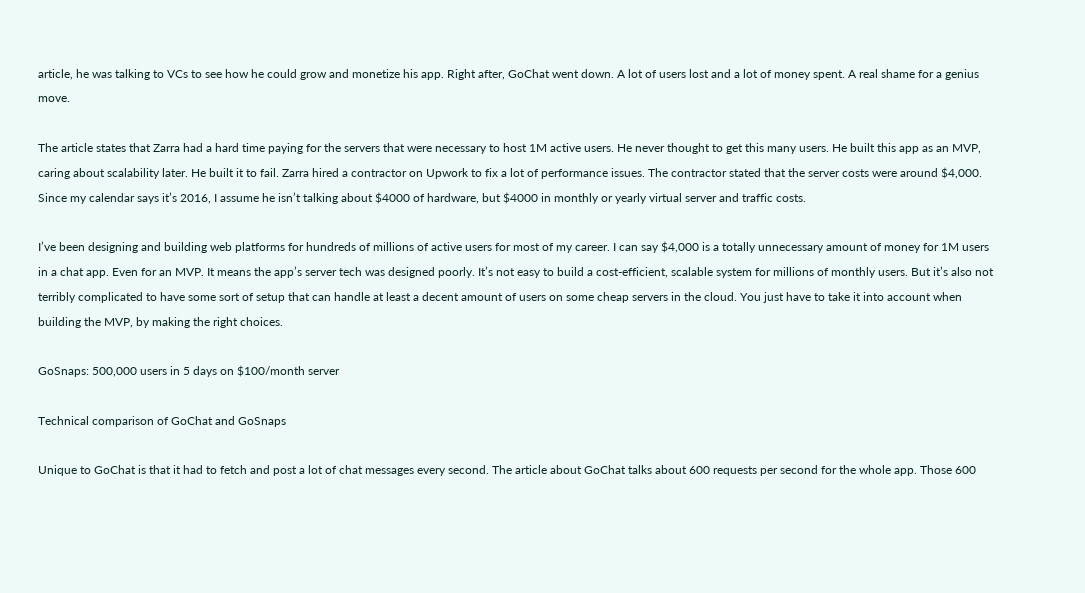article, he was talking to VCs to see how he could grow and monetize his app. Right after, GoChat went down. A lot of users lost and a lot of money spent. A real shame for a genius move.

The article states that Zarra had a hard time paying for the servers that were necessary to host 1M active users. He never thought to get this many users. He built this app as an MVP, caring about scalability later. He built it to fail. Zarra hired a contractor on Upwork to fix a lot of performance issues. The contractor stated that the server costs were around $4,000. Since my calendar says it’s 2016, I assume he isn’t talking about $4000 of hardware, but $4000 in monthly or yearly virtual server and traffic costs.

I’ve been designing and building web platforms for hundreds of millions of active users for most of my career. I can say $4,000 is a totally unnecessary amount of money for 1M users in a chat app. Even for an MVP. It means the app’s server tech was designed poorly. It’s not easy to build a cost-efficient, scalable system for millions of monthly users. But it’s also not terribly complicated to have some sort of setup that can handle at least a decent amount of users on some cheap servers in the cloud. You just have to take it into account when building the MVP, by making the right choices.

GoSnaps: 500,000 users in 5 days on $100/month server

Technical comparison of GoChat and GoSnaps

Unique to GoChat is that it had to fetch and post a lot of chat messages every second. The article about GoChat talks about 600 requests per second for the whole app. Those 600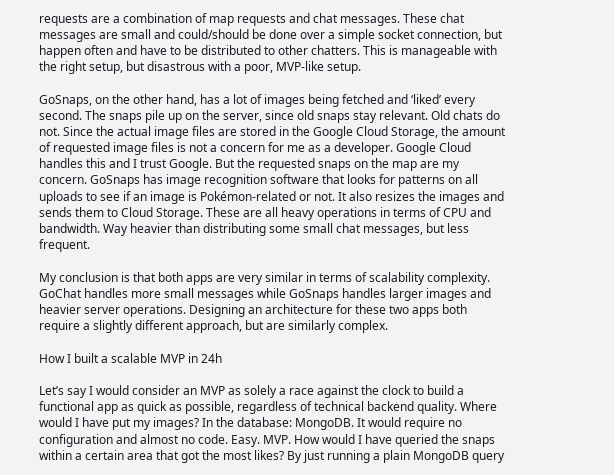requests are a combination of map requests and chat messages. These chat messages are small and could/should be done over a simple socket connection, but happen often and have to be distributed to other chatters. This is manageable with the right setup, but disastrous with a poor, MVP-like setup.

GoSnaps, on the other hand, has a lot of images being fetched and ‘liked’ every second. The snaps pile up on the server, since old snaps stay relevant. Old chats do not. Since the actual image files are stored in the Google Cloud Storage, the amount of requested image files is not a concern for me as a developer. Google Cloud handles this and I trust Google. But the requested snaps on the map are my concern. GoSnaps has image recognition software that looks for patterns on all uploads to see if an image is Pokémon-related or not. It also resizes the images and sends them to Cloud Storage. These are all heavy operations in terms of CPU and bandwidth. Way heavier than distributing some small chat messages, but less frequent.

My conclusion is that both apps are very similar in terms of scalability complexity. GoChat handles more small messages while GoSnaps handles larger images and heavier server operations. Designing an architecture for these two apps both require a slightly different approach, but are similarly complex.

How I built a scalable MVP in 24h

Let’s say I would consider an MVP as solely a race against the clock to build a functional app as quick as possible, regardless of technical backend quality. Where would I have put my images? In the database: MongoDB. It would require no configuration and almost no code. Easy. MVP. How would I have queried the snaps within a certain area that got the most likes? By just running a plain MongoDB query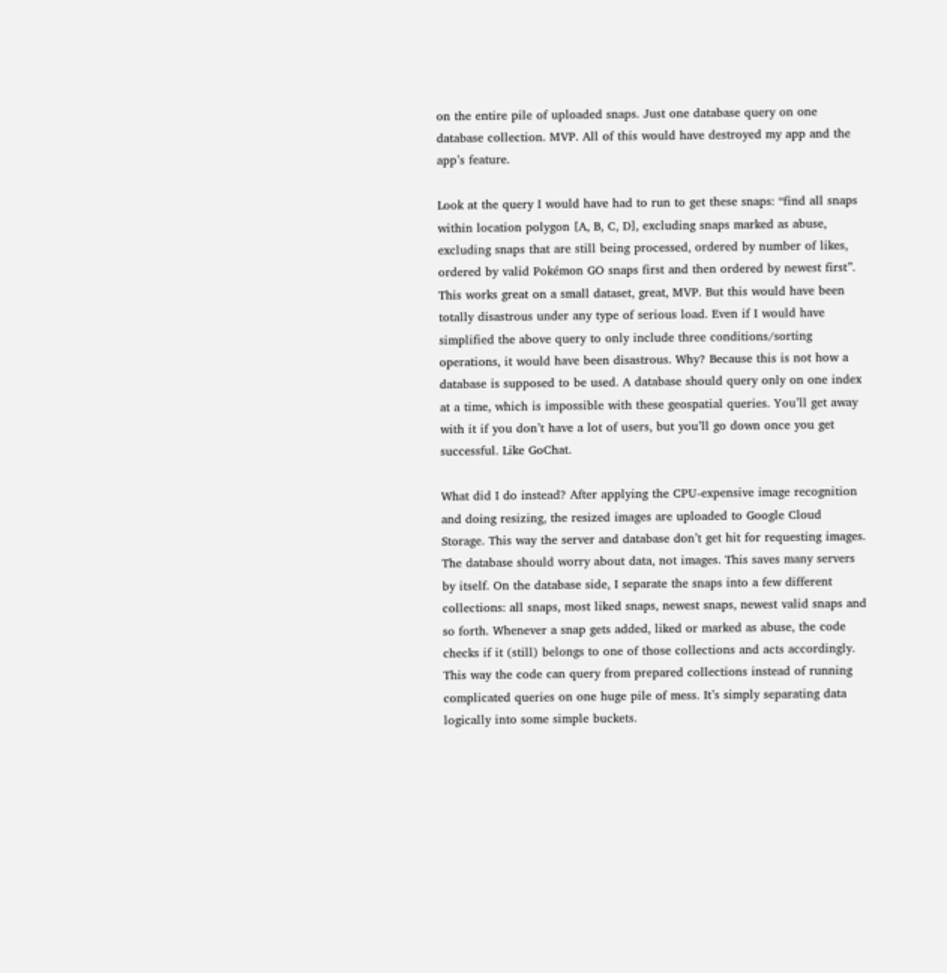on the entire pile of uploaded snaps. Just one database query on one database collection. MVP. All of this would have destroyed my app and the app’s feature.

Look at the query I would have had to run to get these snaps: “find all snaps within location polygon [A, B, C, D], excluding snaps marked as abuse, excluding snaps that are still being processed, ordered by number of likes, ordered by valid Pokémon GO snaps first and then ordered by newest first”. This works great on a small dataset, great, MVP. But this would have been totally disastrous under any type of serious load. Even if I would have simplified the above query to only include three conditions/sorting operations, it would have been disastrous. Why? Because this is not how a database is supposed to be used. A database should query only on one index at a time, which is impossible with these geospatial queries. You’ll get away with it if you don’t have a lot of users, but you’ll go down once you get successful. Like GoChat.

What did I do instead? After applying the CPU-expensive image recognition and doing resizing, the resized images are uploaded to Google Cloud Storage. This way the server and database don’t get hit for requesting images. The database should worry about data, not images. This saves many servers by itself. On the database side, I separate the snaps into a few different collections: all snaps, most liked snaps, newest snaps, newest valid snaps and so forth. Whenever a snap gets added, liked or marked as abuse, the code checks if it (still) belongs to one of those collections and acts accordingly. This way the code can query from prepared collections instead of running complicated queries on one huge pile of mess. It’s simply separating data logically into some simple buckets.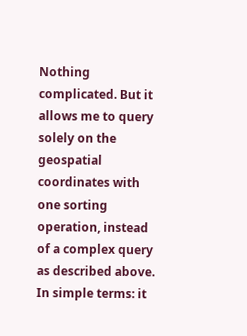Nothing complicated. But it allows me to query solely on the geospatial coordinates with one sorting operation, instead of a complex query as described above. In simple terms: it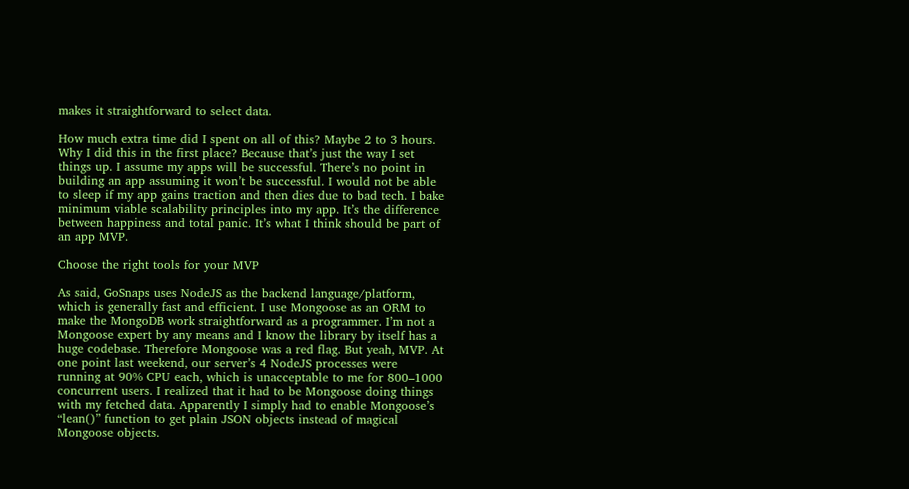makes it straightforward to select data.

How much extra time did I spent on all of this? Maybe 2 to 3 hours. Why I did this in the first place? Because that’s just the way I set things up. I assume my apps will be successful. There’s no point in building an app assuming it won’t be successful. I would not be able to sleep if my app gains traction and then dies due to bad tech. I bake minimum viable scalability principles into my app. It’s the difference between happiness and total panic. It’s what I think should be part of an app MVP.

Choose the right tools for your MVP

As said, GoSnaps uses NodeJS as the backend language/platform, which is generally fast and efficient. I use Mongoose as an ORM to make the MongoDB work straightforward as a programmer. I’m not a Mongoose expert by any means and I know the library by itself has a huge codebase. Therefore Mongoose was a red flag. But yeah, MVP. At one point last weekend, our server’s 4 NodeJS processes were running at 90% CPU each, which is unacceptable to me for 800–1000 concurrent users. I realized that it had to be Mongoose doing things with my fetched data. Apparently I simply had to enable Mongoose’s “lean()” function to get plain JSON objects instead of magical Mongoose objects.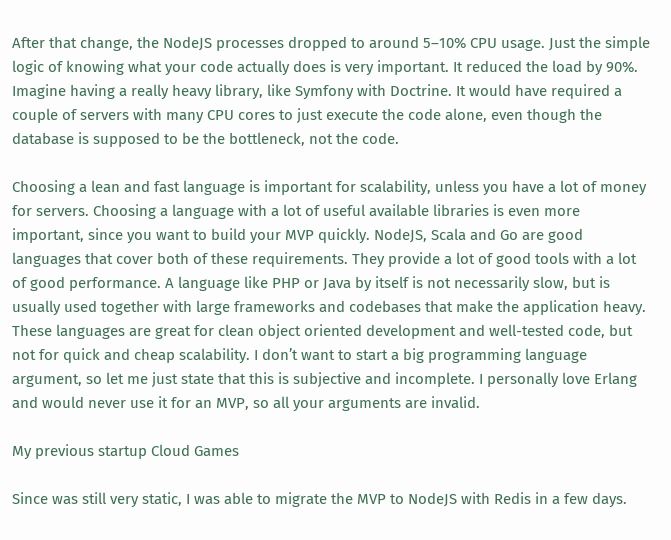After that change, the NodeJS processes dropped to around 5–10% CPU usage. Just the simple logic of knowing what your code actually does is very important. It reduced the load by 90%. Imagine having a really heavy library, like Symfony with Doctrine. It would have required a couple of servers with many CPU cores to just execute the code alone, even though the database is supposed to be the bottleneck, not the code.

Choosing a lean and fast language is important for scalability, unless you have a lot of money for servers. Choosing a language with a lot of useful available libraries is even more important, since you want to build your MVP quickly. NodeJS, Scala and Go are good languages that cover both of these requirements. They provide a lot of good tools with a lot of good performance. A language like PHP or Java by itself is not necessarily slow, but is usually used together with large frameworks and codebases that make the application heavy. These languages are great for clean object oriented development and well-tested code, but not for quick and cheap scalability. I don’t want to start a big programming language argument, so let me just state that this is subjective and incomplete. I personally love Erlang and would never use it for an MVP, so all your arguments are invalid.

My previous startup Cloud Games

Since was still very static, I was able to migrate the MVP to NodeJS with Redis in a few days.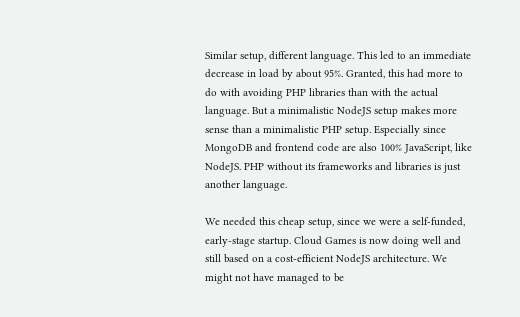Similar setup, different language. This led to an immediate decrease in load by about 95%. Granted, this had more to do with avoiding PHP libraries than with the actual language. But a minimalistic NodeJS setup makes more sense than a minimalistic PHP setup. Especially since MongoDB and frontend code are also 100% JavaScript, like NodeJS. PHP without its frameworks and libraries is just another language.

We needed this cheap setup, since we were a self-funded, early-stage startup. Cloud Games is now doing well and still based on a cost-efficient NodeJS architecture. We might not have managed to be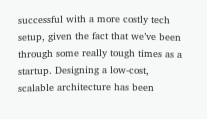successful with a more costly tech setup, given the fact that we’ve been through some really tough times as a startup. Designing a low-cost, scalable architecture has been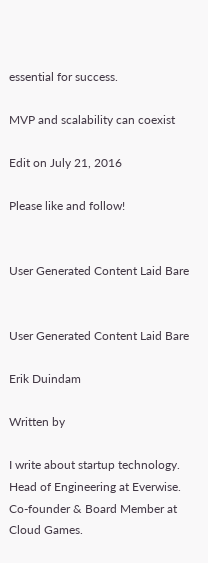essential for success.

MVP and scalability can coexist

Edit on July 21, 2016

Please like and follow!


User Generated Content Laid Bare


User Generated Content Laid Bare

Erik Duindam

Written by

I write about startup technology. Head of Engineering at Everwise. Co-founder & Board Member at Cloud Games.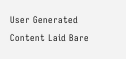User Generated Content Laid Bare